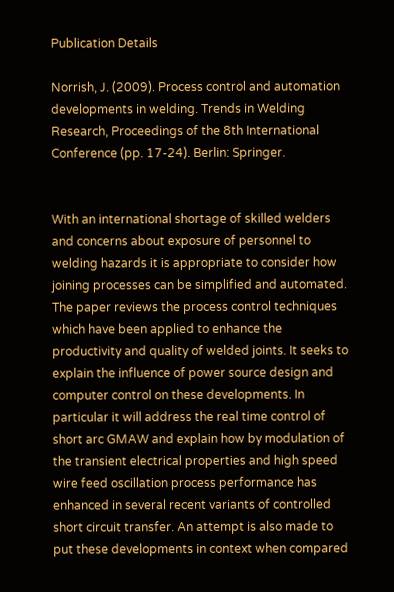Publication Details

Norrish, J. (2009). Process control and automation developments in welding. Trends in Welding Research, Proceedings of the 8th International Conference (pp. 17-24). Berlin: Springer.


With an international shortage of skilled welders and concerns about exposure of personnel to welding hazards it is appropriate to consider how joining processes can be simplified and automated. The paper reviews the process control techniques which have been applied to enhance the productivity and quality of welded joints. It seeks to explain the influence of power source design and computer control on these developments. In particular it will address the real time control of short arc GMAW and explain how by modulation of the transient electrical properties and high speed wire feed oscillation process performance has enhanced in several recent variants of controlled short circuit transfer. An attempt is also made to put these developments in context when compared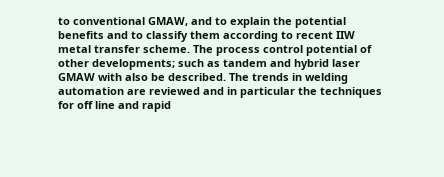to conventional GMAW, and to explain the potential benefits and to classify them according to recent IIW metal transfer scheme. The process control potential of other developments; such as tandem and hybrid laser GMAW with also be described. The trends in welding automation are reviewed and in particular the techniques for off line and rapid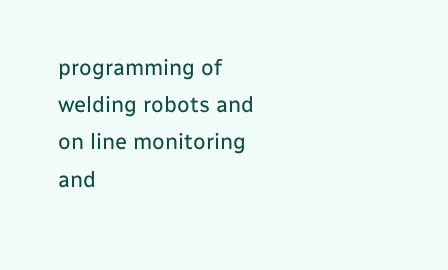programming of welding robots and on line monitoring and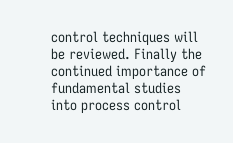control techniques will be reviewed. Finally the continued importance of fundamental studies into process control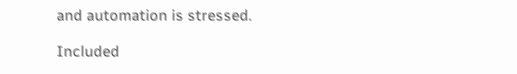and automation is stressed.

Included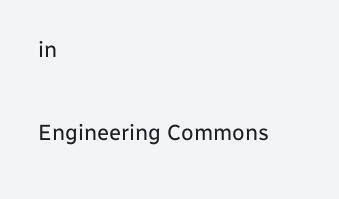in

Engineering Commons